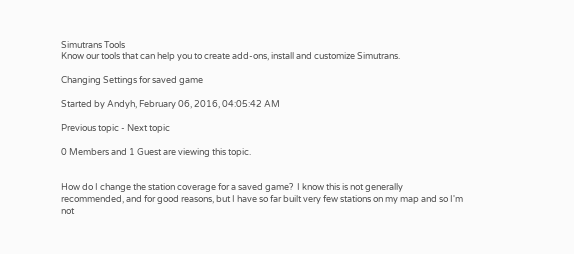Simutrans Tools
Know our tools that can help you to create add-ons, install and customize Simutrans.

Changing Settings for saved game

Started by Andyh, February 06, 2016, 04:05:42 AM

Previous topic - Next topic

0 Members and 1 Guest are viewing this topic.


How do I change the station coverage for a saved game?  I know this is not generally recommended, and for good reasons, but I have so far built very few stations on my map and so I'm not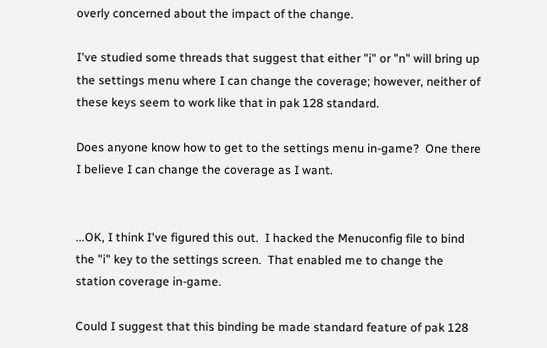overly concerned about the impact of the change.

I've studied some threads that suggest that either "i" or "n" will bring up the settings menu where I can change the coverage; however, neither of these keys seem to work like that in pak 128 standard.

Does anyone know how to get to the settings menu in-game?  One there I believe I can change the coverage as I want.


...OK, I think I've figured this out.  I hacked the Menuconfig file to bind the "i" key to the settings screen.  That enabled me to change the station coverage in-game.

Could I suggest that this binding be made standard feature of pak 128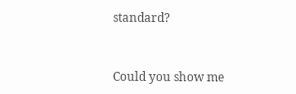standard?


Could you show me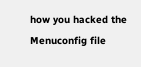how you hacked the Menuconfig file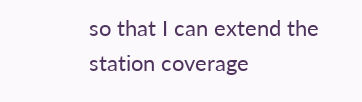so that I can extend the station coverage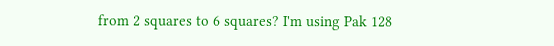from 2 squares to 6 squares? I'm using Pak 128